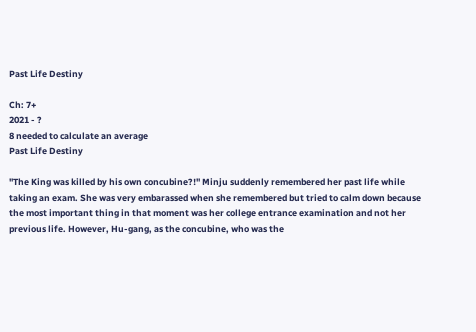Past Life Destiny

Ch: 7+
2021 - ?
8 needed to calculate an average
Past Life Destiny

"The King was killed by his own concubine?!" Minju suddenly remembered her past life while taking an exam. She was very embarassed when she remembered but tried to calm down because the most important thing in that moment was her college entrance examination and not her previous life. However, Hu-gang, as the concubine, who was the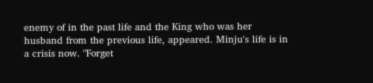enemy of in the past life and the King who was her husband from the previous life, appeared. Minju's life is in a crisis now. "Forget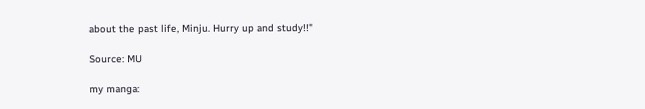about the past life, Minju. Hurry up and study!!"

Source: MU

my manga: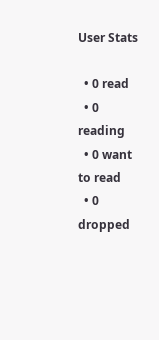User Stats

  • 0 read
  • 0 reading
  • 0 want to read
  • 0 dropped